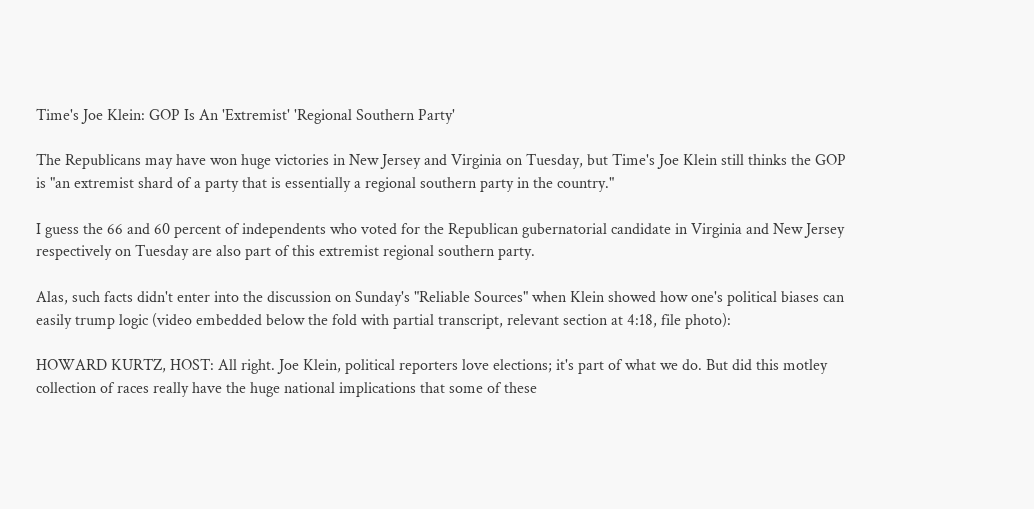Time's Joe Klein: GOP Is An 'Extremist' 'Regional Southern Party'

The Republicans may have won huge victories in New Jersey and Virginia on Tuesday, but Time's Joe Klein still thinks the GOP is "an extremist shard of a party that is essentially a regional southern party in the country."

I guess the 66 and 60 percent of independents who voted for the Republican gubernatorial candidate in Virginia and New Jersey respectively on Tuesday are also part of this extremist regional southern party.

Alas, such facts didn't enter into the discussion on Sunday's "Reliable Sources" when Klein showed how one's political biases can easily trump logic (video embedded below the fold with partial transcript, relevant section at 4:18, file photo):

HOWARD KURTZ, HOST: All right. Joe Klein, political reporters love elections; it's part of what we do. But did this motley collection of races really have the huge national implications that some of these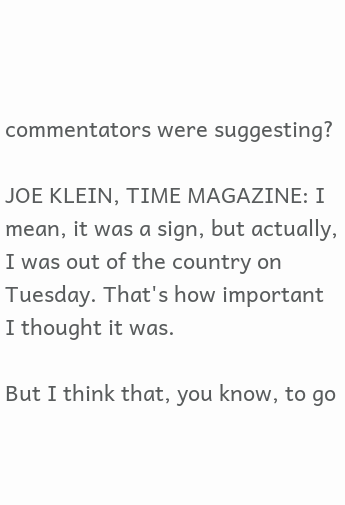commentators were suggesting?

JOE KLEIN, TIME MAGAZINE: I mean, it was a sign, but actually, I was out of the country on Tuesday. That's how important I thought it was.

But I think that, you know, to go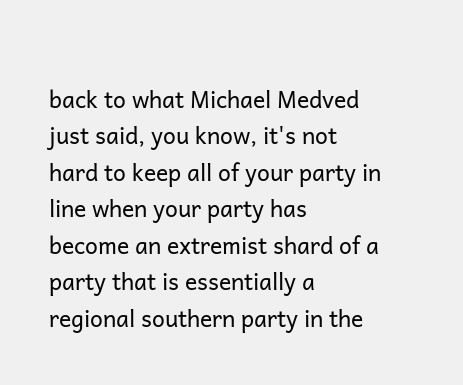back to what Michael Medved just said, you know, it's not hard to keep all of your party in line when your party has become an extremist shard of a party that is essentially a regional southern party in the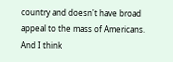country and doesn't have broad appeal to the mass of Americans. And I think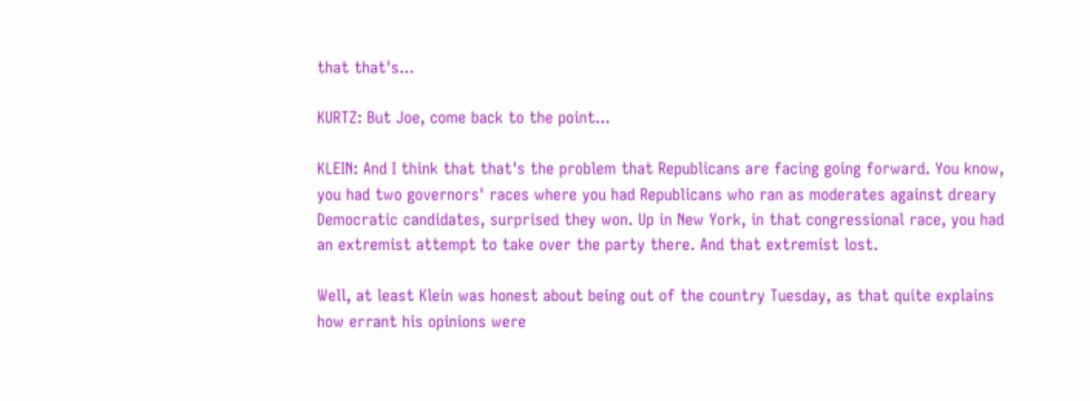that that's...

KURTZ: But Joe, come back to the point...

KLEIN: And I think that that's the problem that Republicans are facing going forward. You know, you had two governors' races where you had Republicans who ran as moderates against dreary Democratic candidates, surprised they won. Up in New York, in that congressional race, you had an extremist attempt to take over the party there. And that extremist lost.

Well, at least Klein was honest about being out of the country Tuesday, as that quite explains how errant his opinions were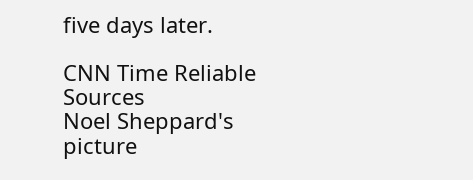five days later.

CNN Time Reliable Sources
Noel Sheppard's picture